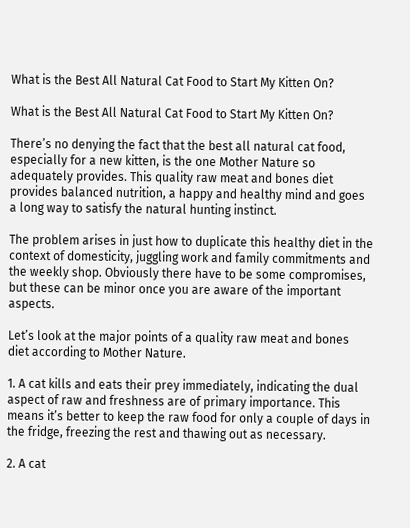What is the Best All Natural Cat Food to Start My Kitten On?

What is the Best All Natural Cat Food to Start My Kitten On?

There’s no denying the fact that the best all natural cat food, especially for a new kitten, is the one Mother Nature so adequately provides. This quality raw meat and bones diet provides balanced nutrition, a happy and healthy mind and goes a long way to satisfy the natural hunting instinct.

The problem arises in just how to duplicate this healthy diet in the context of domesticity, juggling work and family commitments and the weekly shop. Obviously there have to be some compromises, but these can be minor once you are aware of the important aspects.

Let’s look at the major points of a quality raw meat and bones diet according to Mother Nature.

1. A cat kills and eats their prey immediately, indicating the dual aspect of raw and freshness are of primary importance. This means it’s better to keep the raw food for only a couple of days in the fridge, freezing the rest and thawing out as necessary.

2. A cat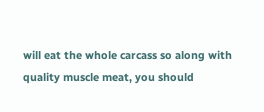will eat the whole carcass so along with quality muscle meat, you should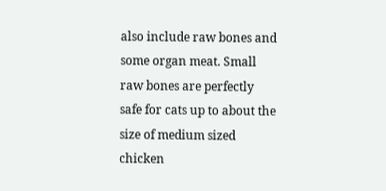also include raw bones and some organ meat. Small raw bones are perfectly safe for cats up to about the size of medium sized chicken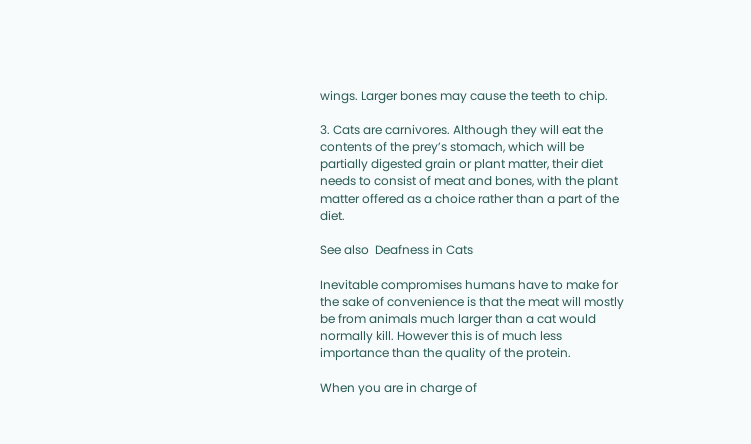wings. Larger bones may cause the teeth to chip.

3. Cats are carnivores. Although they will eat the contents of the prey’s stomach, which will be partially digested grain or plant matter, their diet needs to consist of meat and bones, with the plant matter offered as a choice rather than a part of the diet.

See also  Deafness in Cats

Inevitable compromises humans have to make for the sake of convenience is that the meat will mostly be from animals much larger than a cat would normally kill. However this is of much less importance than the quality of the protein.

When you are in charge of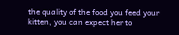the quality of the food you feed your kitten, you can expect her to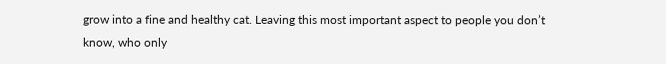grow into a fine and healthy cat. Leaving this most important aspect to people you don’t know, who only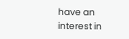have an interest in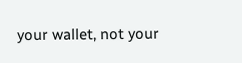your wallet, not your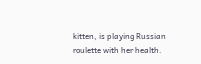kitten, is playing Russian roulette with her health.